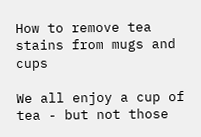How to remove tea stains from mugs and cups

We all enjoy a cup of tea - but not those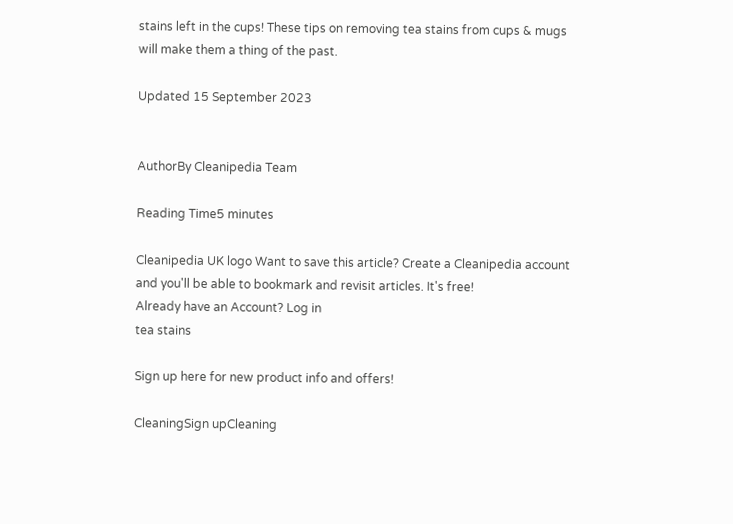stains left in the cups! These tips on removing tea stains from cups & mugs will make them a thing of the past.

Updated 15 September 2023


AuthorBy Cleanipedia Team

Reading Time5 minutes

Cleanipedia UK logo Want to save this article? Create a Cleanipedia account and you'll be able to bookmark and revisit articles. It's free!
Already have an Account? Log in
tea stains

Sign up here for new product info and offers!

CleaningSign upCleaning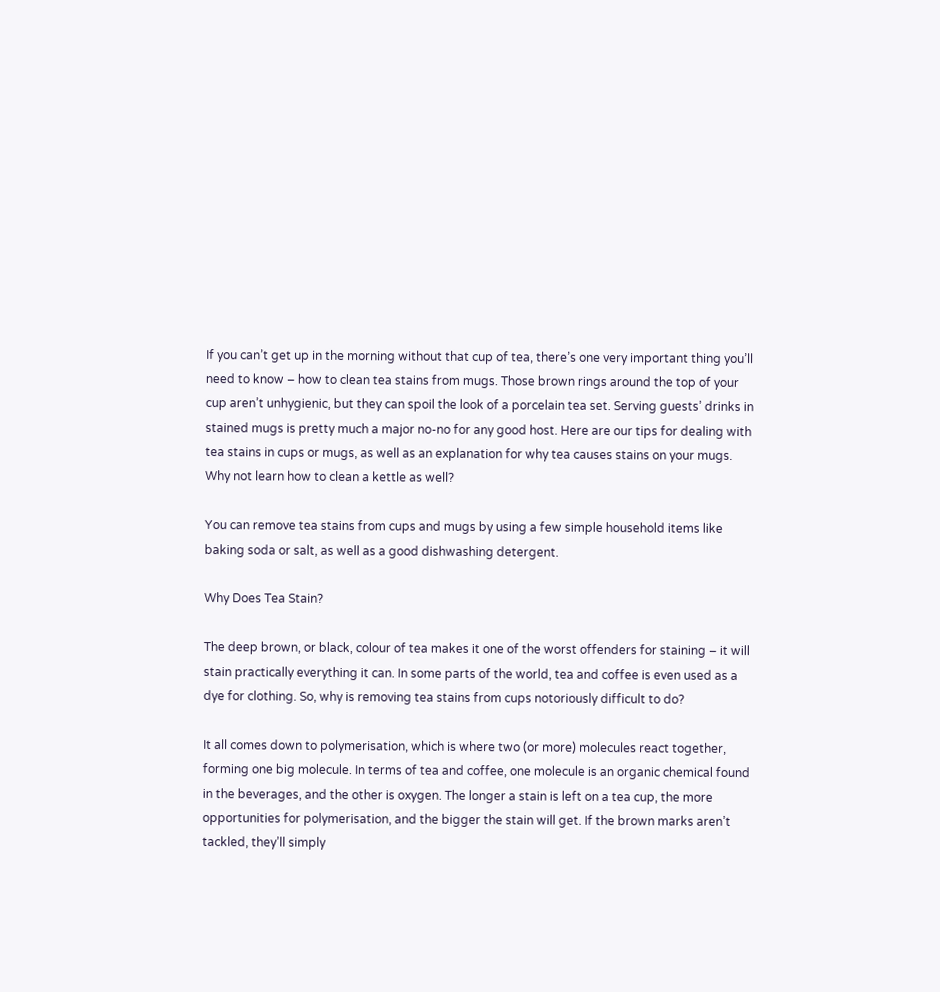If you can’t get up in the morning without that cup of tea, there’s one very important thing you’ll need to know – how to clean tea stains from mugs. Those brown rings around the top of your cup aren’t unhygienic, but they can spoil the look of a porcelain tea set. Serving guests’ drinks in stained mugs is pretty much a major no-no for any good host. Here are our tips for dealing with tea stains in cups or mugs, as well as an explanation for why tea causes stains on your mugs. Why not learn how to clean a kettle as well?

You can remove tea stains from cups and mugs by using a few simple household items like baking soda or salt, as well as a good dishwashing detergent.

Why Does Tea Stain?

The deep brown, or black, colour of tea makes it one of the worst offenders for staining – it will stain practically everything it can. In some parts of the world, tea and coffee is even used as a dye for clothing. So, why is removing tea stains from cups notoriously difficult to do?

It all comes down to polymerisation, which is where two (or more) molecules react together, forming one big molecule. In terms of tea and coffee, one molecule is an organic chemical found in the beverages, and the other is oxygen. The longer a stain is left on a tea cup, the more opportunities for polymerisation, and the bigger the stain will get. If the brown marks aren’t tackled, they’ll simply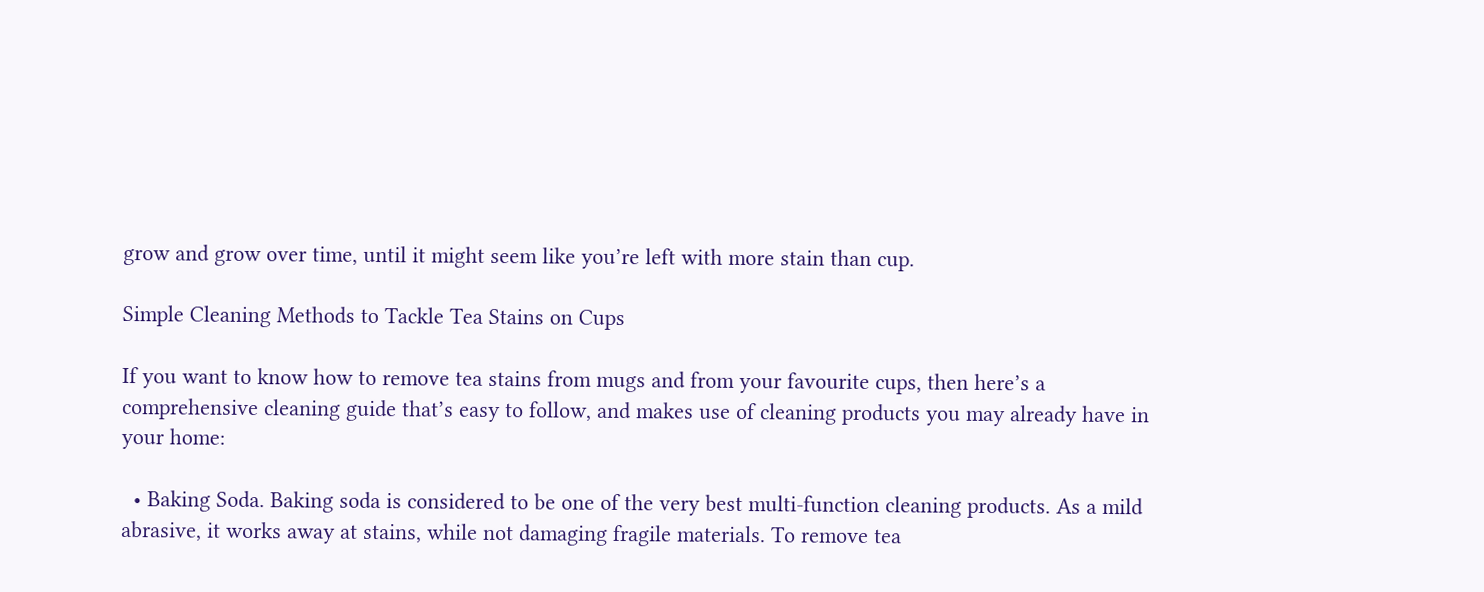grow and grow over time, until it might seem like you’re left with more stain than cup.

Simple Cleaning Methods to Tackle Tea Stains on Cups

If you want to know how to remove tea stains from mugs and from your favourite cups, then here’s a comprehensive cleaning guide that’s easy to follow, and makes use of cleaning products you may already have in your home:

  • Baking Soda. Baking soda is considered to be one of the very best multi-function cleaning products. As a mild abrasive, it works away at stains, while not damaging fragile materials. To remove tea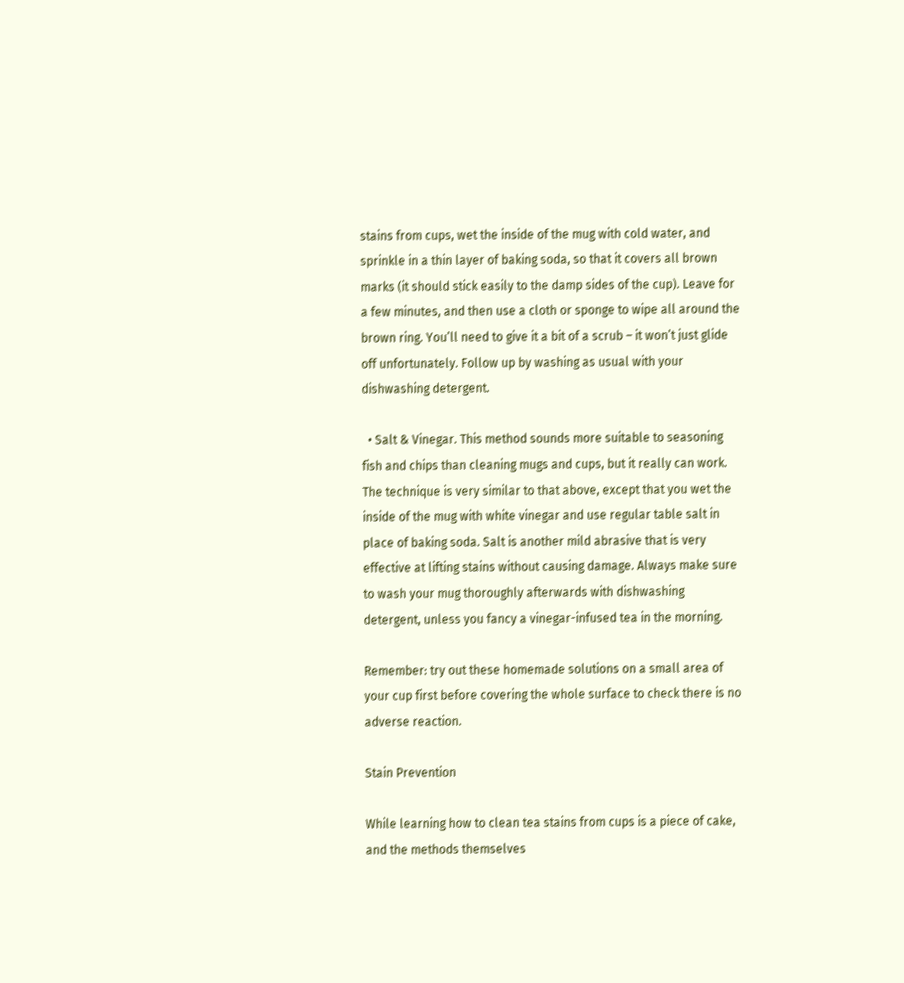stains from cups, wet the inside of the mug with cold water, and sprinkle in a thin layer of baking soda, so that it covers all brown marks (it should stick easily to the damp sides of the cup). Leave for a few minutes, and then use a cloth or sponge to wipe all around the brown ring. You’ll need to give it a bit of a scrub – it won’t just glide off unfortunately. Follow up by washing as usual with your dishwashing detergent.

  • Salt & Vinegar. This method sounds more suitable to seasoning fish and chips than cleaning mugs and cups, but it really can work. The technique is very similar to that above, except that you wet the inside of the mug with white vinegar and use regular table salt in place of baking soda. Salt is another mild abrasive that is very effective at lifting stains without causing damage. Always make sure to wash your mug thoroughly afterwards with dishwashing detergent, unless you fancy a vinegar-infused tea in the morning.

Remember: try out these homemade solutions on a small area of your cup first before covering the whole surface to check there is no adverse reaction.

Stain Prevention

While learning how to clean tea stains from cups is a piece of cake, and the methods themselves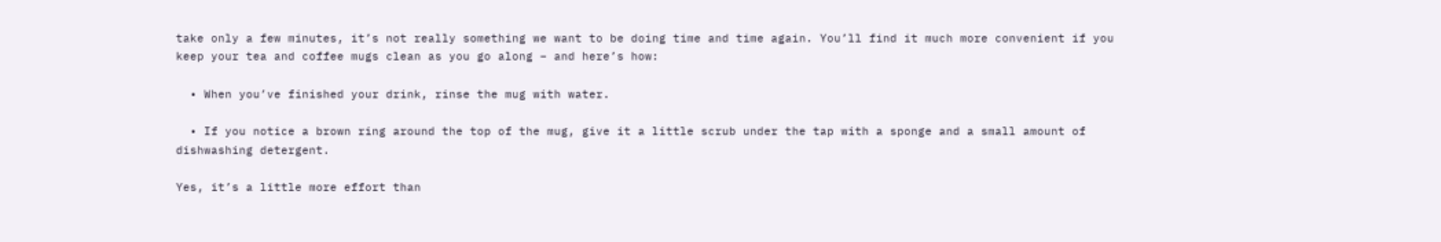take only a few minutes, it’s not really something we want to be doing time and time again. You’ll find it much more convenient if you keep your tea and coffee mugs clean as you go along – and here’s how:

  • When you’ve finished your drink, rinse the mug with water.

  • If you notice a brown ring around the top of the mug, give it a little scrub under the tap with a sponge and a small amount of dishwashing detergent.

Yes, it’s a little more effort than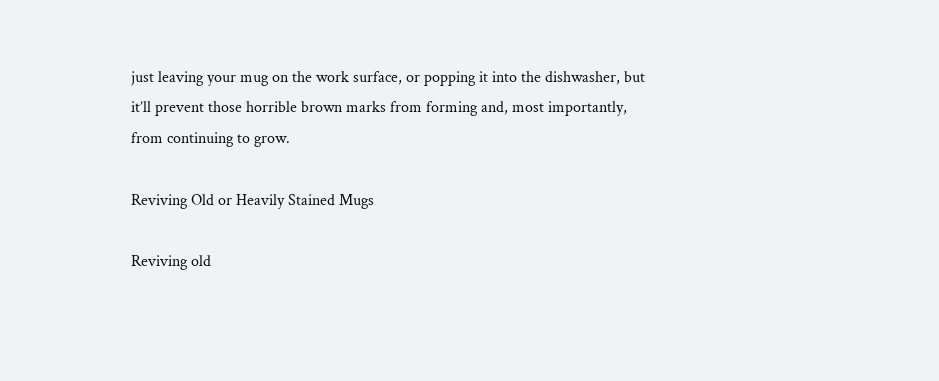just leaving your mug on the work surface, or popping it into the dishwasher, but it’ll prevent those horrible brown marks from forming and, most importantly, from continuing to grow.

Reviving Old or Heavily Stained Mugs

Reviving old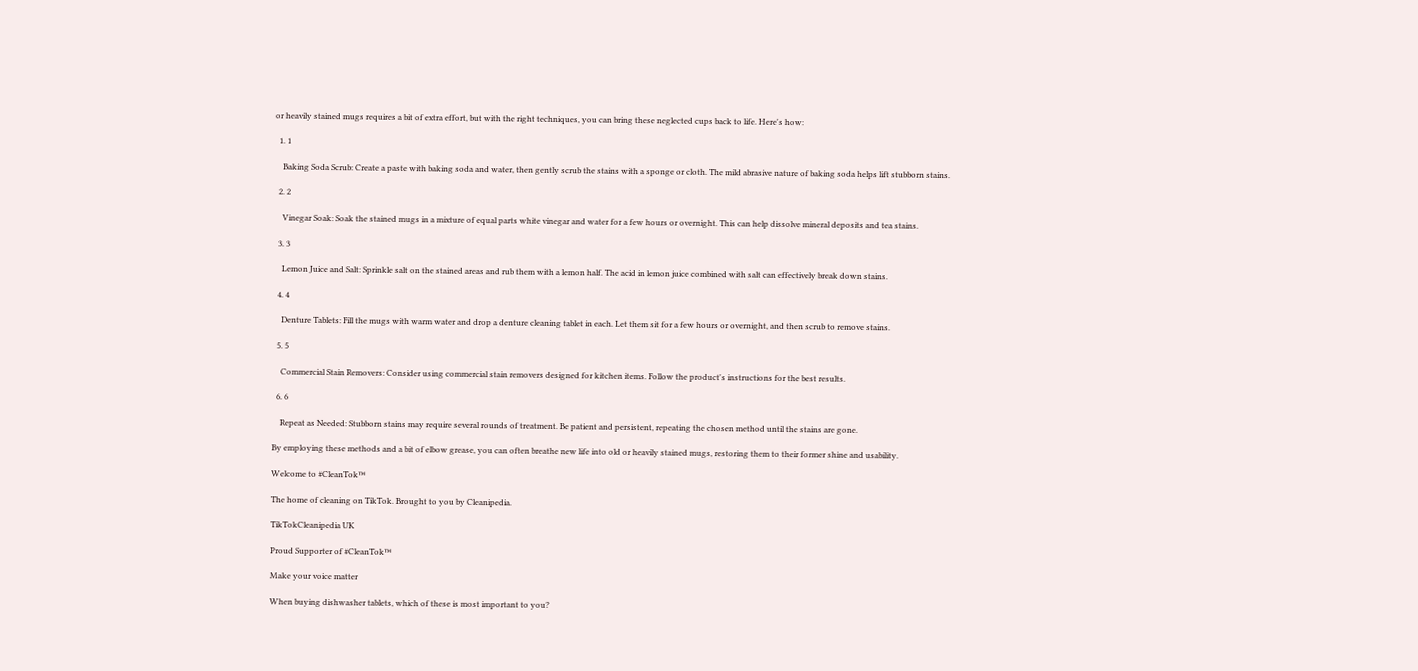or heavily stained mugs requires a bit of extra effort, but with the right techniques, you can bring these neglected cups back to life. Here's how:

  1. 1

    Baking Soda Scrub: Create a paste with baking soda and water, then gently scrub the stains with a sponge or cloth. The mild abrasive nature of baking soda helps lift stubborn stains.

  2. 2

    Vinegar Soak: Soak the stained mugs in a mixture of equal parts white vinegar and water for a few hours or overnight. This can help dissolve mineral deposits and tea stains.

  3. 3

    Lemon Juice and Salt: Sprinkle salt on the stained areas and rub them with a lemon half. The acid in lemon juice combined with salt can effectively break down stains.

  4. 4

    Denture Tablets: Fill the mugs with warm water and drop a denture cleaning tablet in each. Let them sit for a few hours or overnight, and then scrub to remove stains.

  5. 5

    Commercial Stain Removers: Consider using commercial stain removers designed for kitchen items. Follow the product's instructions for the best results.

  6. 6

    Repeat as Needed: Stubborn stains may require several rounds of treatment. Be patient and persistent, repeating the chosen method until the stains are gone.

By employing these methods and a bit of elbow grease, you can often breathe new life into old or heavily stained mugs, restoring them to their former shine and usability.

Welcome to #CleanTok™

The home of cleaning on TikTok. Brought to you by Cleanipedia.

TikTokCleanipedia UK

Proud Supporter of #CleanTok™

Make your voice matter

When buying dishwasher tablets, which of these is most important to you?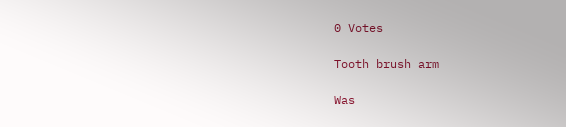0 Votes

Tooth brush arm

Was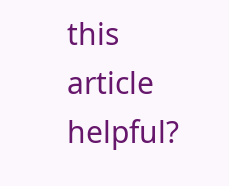this article helpful?